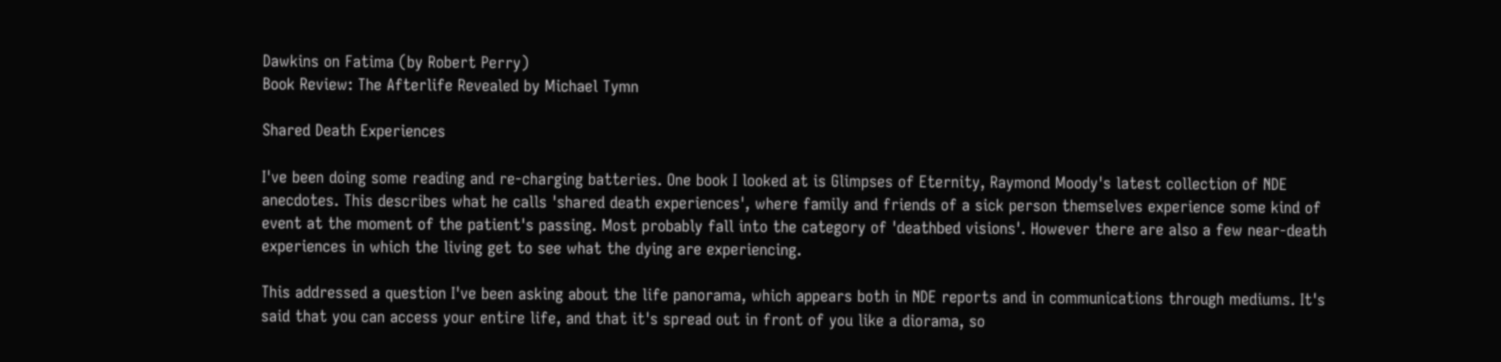Dawkins on Fatima (by Robert Perry)
Book Review: The Afterlife Revealed by Michael Tymn

Shared Death Experiences

I've been doing some reading and re-charging batteries. One book I looked at is Glimpses of Eternity, Raymond Moody's latest collection of NDE anecdotes. This describes what he calls 'shared death experiences', where family and friends of a sick person themselves experience some kind of event at the moment of the patient's passing. Most probably fall into the category of 'deathbed visions'. However there are also a few near-death experiences in which the living get to see what the dying are experiencing.

This addressed a question I've been asking about the life panorama, which appears both in NDE reports and in communications through mediums. It's said that you can access your entire life, and that it's spread out in front of you like a diorama, so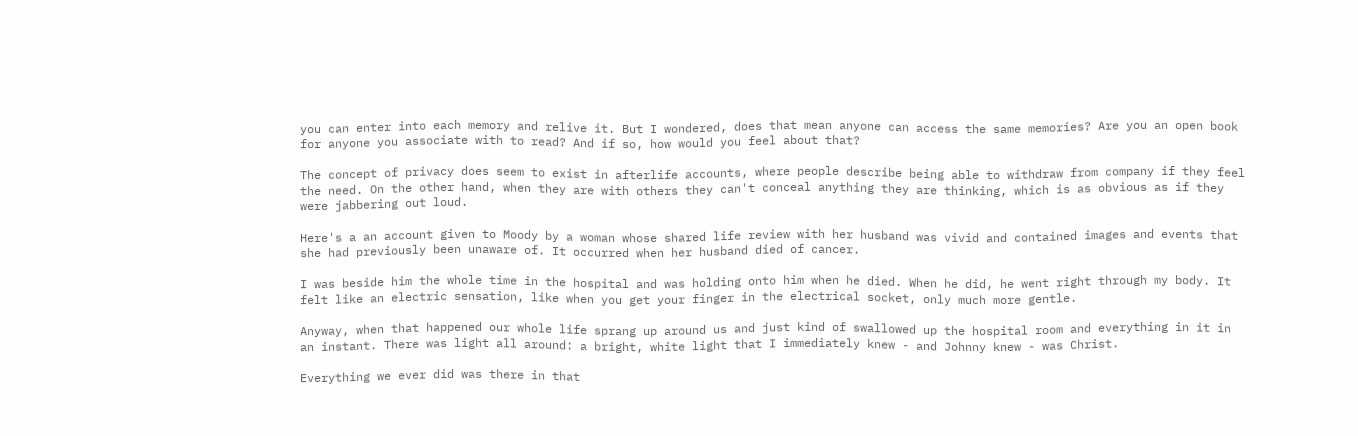you can enter into each memory and relive it. But I wondered, does that mean anyone can access the same memories? Are you an open book for anyone you associate with to read? And if so, how would you feel about that?

The concept of privacy does seem to exist in afterlife accounts, where people describe being able to withdraw from company if they feel the need. On the other hand, when they are with others they can't conceal anything they are thinking, which is as obvious as if they were jabbering out loud.

Here's a an account given to Moody by a woman whose shared life review with her husband was vivid and contained images and events that she had previously been unaware of. It occurred when her husband died of cancer.

I was beside him the whole time in the hospital and was holding onto him when he died. When he did, he went right through my body. It felt like an electric sensation, like when you get your finger in the electrical socket, only much more gentle.

Anyway, when that happened our whole life sprang up around us and just kind of swallowed up the hospital room and everything in it in an instant. There was light all around: a bright, white light that I immediately knew - and Johnny knew - was Christ.

Everything we ever did was there in that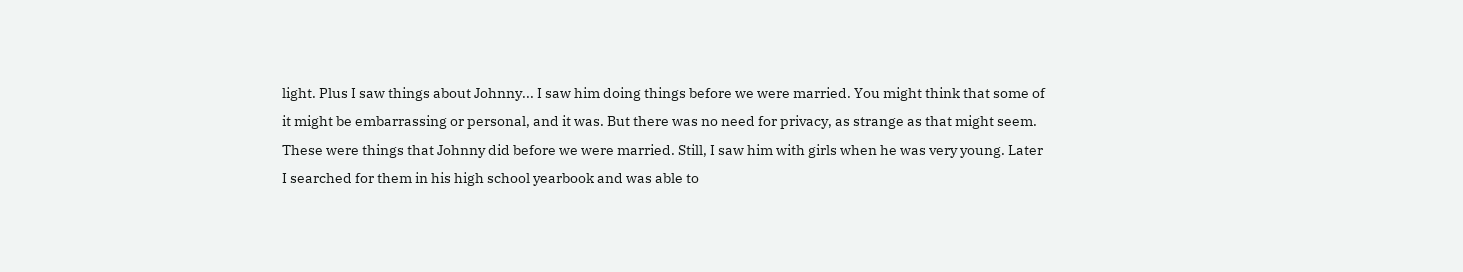light. Plus I saw things about Johnny... I saw him doing things before we were married. You might think that some of it might be embarrassing or personal, and it was. But there was no need for privacy, as strange as that might seem. These were things that Johnny did before we were married. Still, I saw him with girls when he was very young. Later I searched for them in his high school yearbook and was able to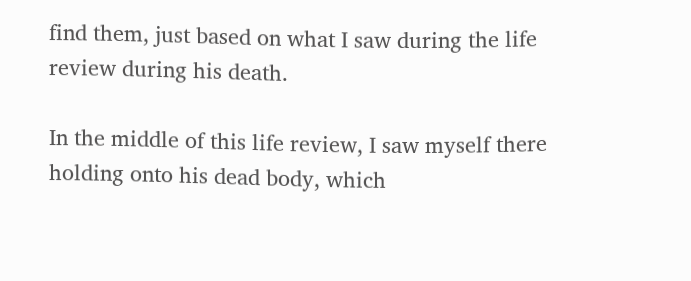find them, just based on what I saw during the life review during his death.

In the middle of this life review, I saw myself there holding onto his dead body, which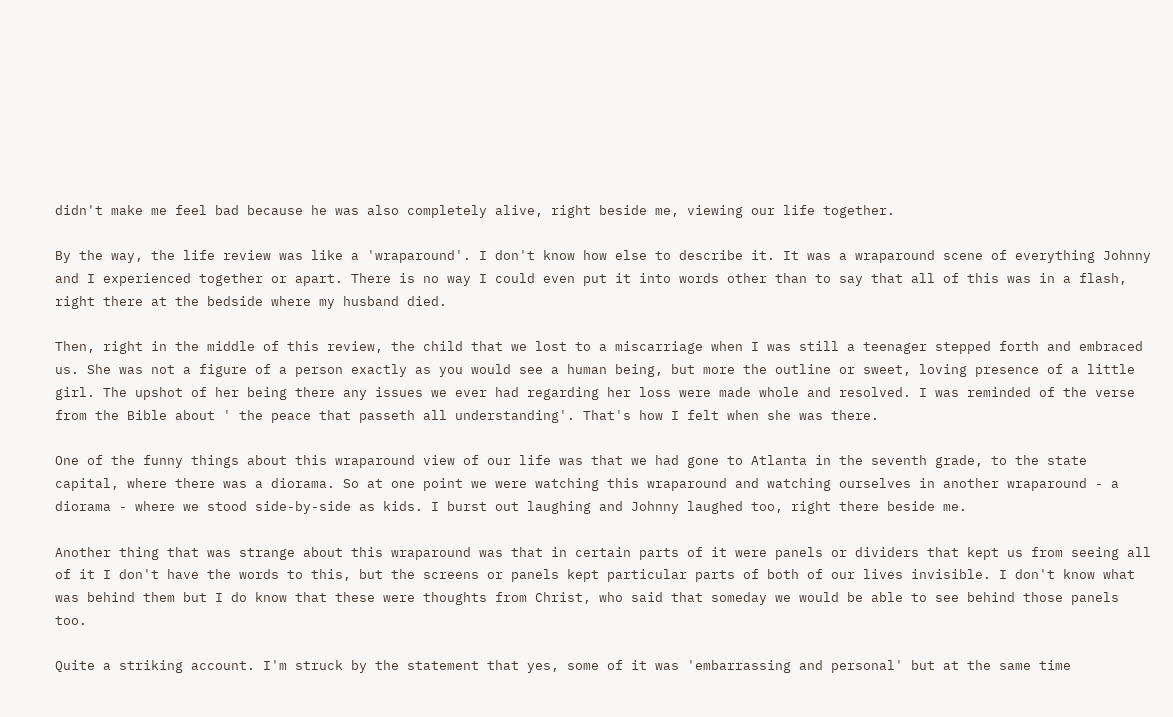didn't make me feel bad because he was also completely alive, right beside me, viewing our life together.

By the way, the life review was like a 'wraparound'. I don't know how else to describe it. It was a wraparound scene of everything Johnny and I experienced together or apart. There is no way I could even put it into words other than to say that all of this was in a flash, right there at the bedside where my husband died.

Then, right in the middle of this review, the child that we lost to a miscarriage when I was still a teenager stepped forth and embraced us. She was not a figure of a person exactly as you would see a human being, but more the outline or sweet, loving presence of a little girl. The upshot of her being there any issues we ever had regarding her loss were made whole and resolved. I was reminded of the verse from the Bible about ' the peace that passeth all understanding'. That's how I felt when she was there.

One of the funny things about this wraparound view of our life was that we had gone to Atlanta in the seventh grade, to the state capital, where there was a diorama. So at one point we were watching this wraparound and watching ourselves in another wraparound - a diorama - where we stood side-by-side as kids. I burst out laughing and Johnny laughed too, right there beside me.

Another thing that was strange about this wraparound was that in certain parts of it were panels or dividers that kept us from seeing all of it I don't have the words to this, but the screens or panels kept particular parts of both of our lives invisible. I don't know what was behind them but I do know that these were thoughts from Christ, who said that someday we would be able to see behind those panels too.

Quite a striking account. I'm struck by the statement that yes, some of it was 'embarrassing and personal' but at the same time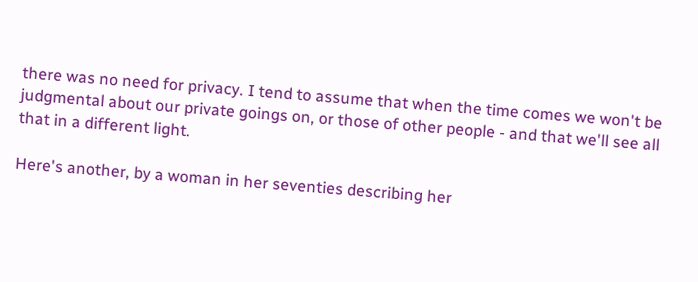there was no need for privacy. I tend to assume that when the time comes we won't be judgmental about our private goings on, or those of other people - and that we'll see all that in a different light.

Here's another, by a woman in her seventies describing her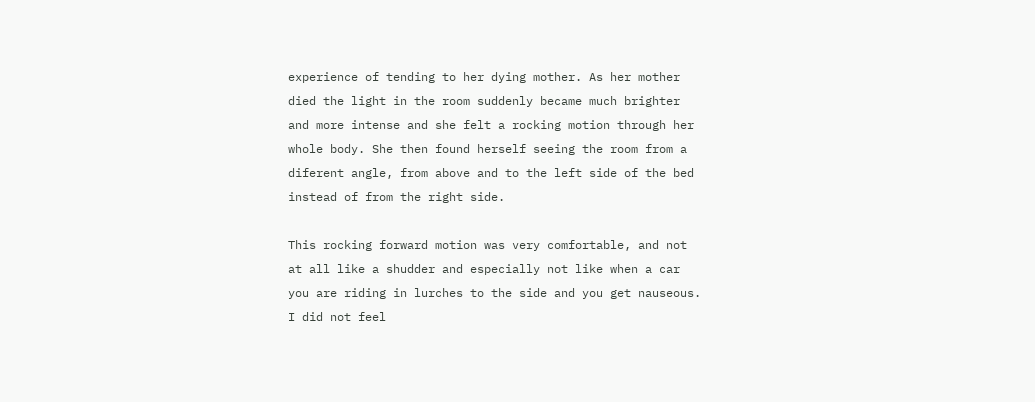experience of tending to her dying mother. As her mother died the light in the room suddenly became much brighter and more intense and she felt a rocking motion through her whole body. She then found herself seeing the room from a diferent angle, from above and to the left side of the bed instead of from the right side.

This rocking forward motion was very comfortable, and not at all like a shudder and especially not like when a car you are riding in lurches to the side and you get nauseous. I did not feel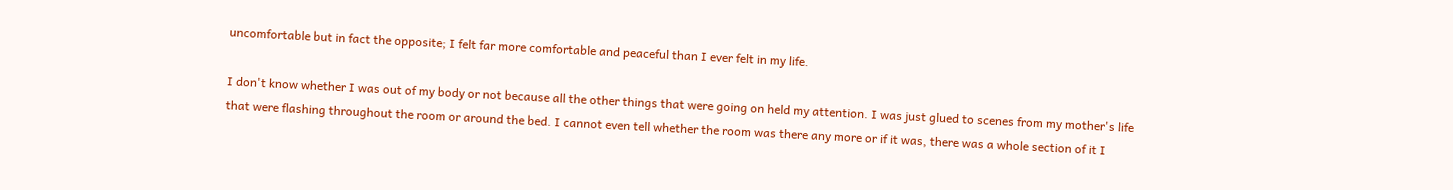uncomfortable but in fact the opposite; I felt far more comfortable and peaceful than I ever felt in my life.

I don't know whether I was out of my body or not because all the other things that were going on held my attention. I was just glued to scenes from my mother's life that were flashing throughout the room or around the bed. I cannot even tell whether the room was there any more or if it was, there was a whole section of it I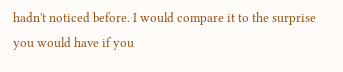hadn't noticed before. I would compare it to the surprise you would have if you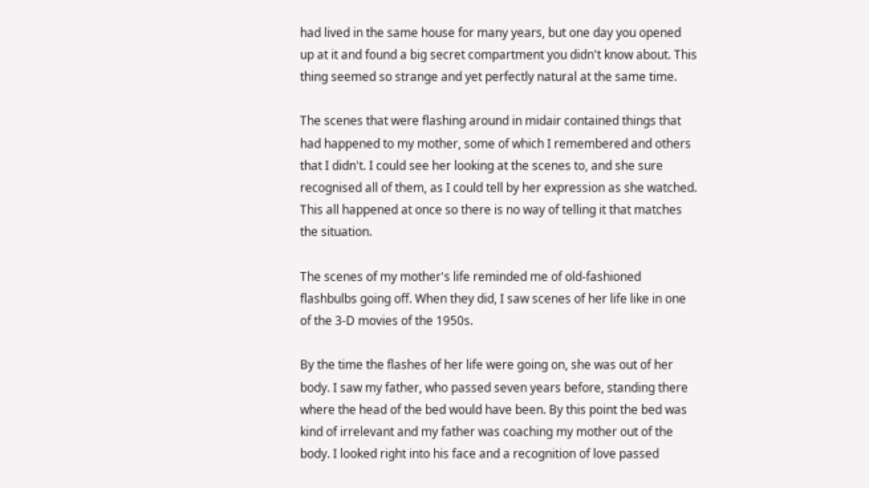had lived in the same house for many years, but one day you opened up at it and found a big secret compartment you didn't know about. This thing seemed so strange and yet perfectly natural at the same time.

The scenes that were flashing around in midair contained things that had happened to my mother, some of which I remembered and others that I didn't. I could see her looking at the scenes to, and she sure recognised all of them, as I could tell by her expression as she watched. This all happened at once so there is no way of telling it that matches the situation.

The scenes of my mother's life reminded me of old-fashioned flashbulbs going off. When they did, I saw scenes of her life like in one of the 3-D movies of the 1950s.

By the time the flashes of her life were going on, she was out of her body. I saw my father, who passed seven years before, standing there where the head of the bed would have been. By this point the bed was kind of irrelevant and my father was coaching my mother out of the body. I looked right into his face and a recognition of love passed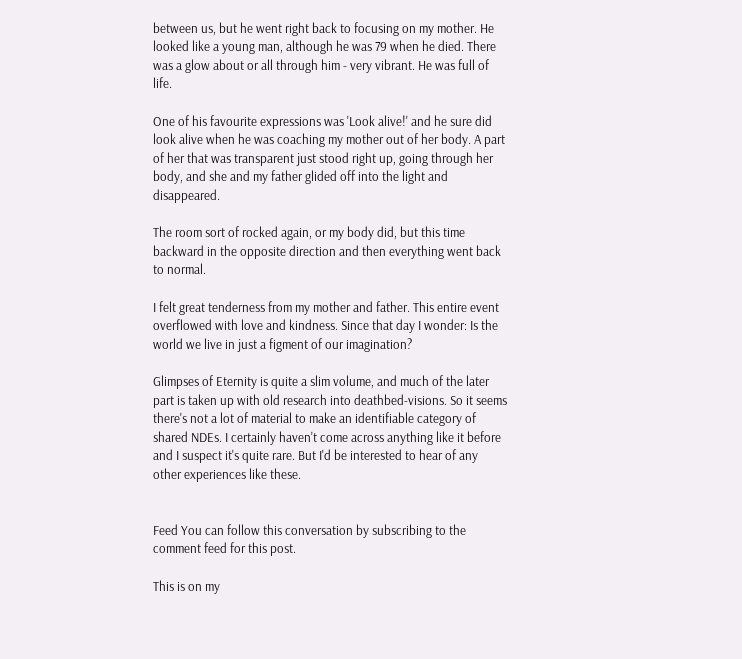between us, but he went right back to focusing on my mother. He looked like a young man, although he was 79 when he died. There was a glow about or all through him - very vibrant. He was full of life.

One of his favourite expressions was 'Look alive!' and he sure did look alive when he was coaching my mother out of her body. A part of her that was transparent just stood right up, going through her body, and she and my father glided off into the light and disappeared.

The room sort of rocked again, or my body did, but this time backward in the opposite direction and then everything went back to normal.

I felt great tenderness from my mother and father. This entire event overflowed with love and kindness. Since that day I wonder: Is the world we live in just a figment of our imagination?

Glimpses of Eternity is quite a slim volume, and much of the later part is taken up with old research into deathbed-visions. So it seems there's not a lot of material to make an identifiable category of shared NDEs. I certainly haven't come across anything like it before and I suspect it's quite rare. But I'd be interested to hear of any other experiences like these.


Feed You can follow this conversation by subscribing to the comment feed for this post.

This is on my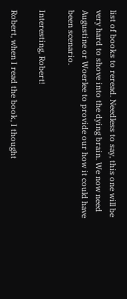list of books to reread. Needless to say, this one will be very hard to shove into the dying brain. We now need Augustine or Woerlee to provide our how it could have been scenario.

Interesting, Robert!

Robert, when I read the book, I thought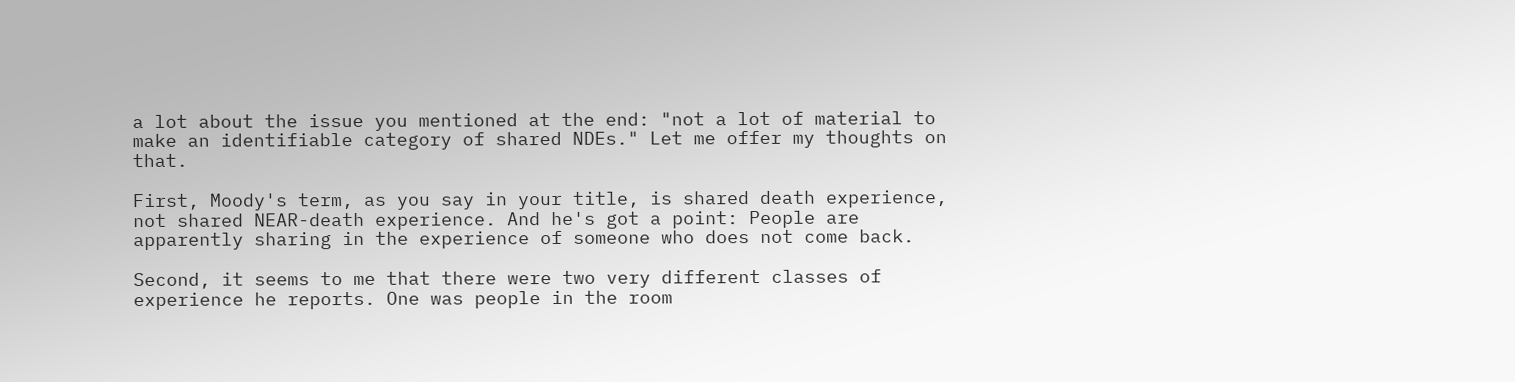a lot about the issue you mentioned at the end: "not a lot of material to make an identifiable category of shared NDEs." Let me offer my thoughts on that.

First, Moody's term, as you say in your title, is shared death experience, not shared NEAR-death experience. And he's got a point: People are apparently sharing in the experience of someone who does not come back.

Second, it seems to me that there were two very different classes of experience he reports. One was people in the room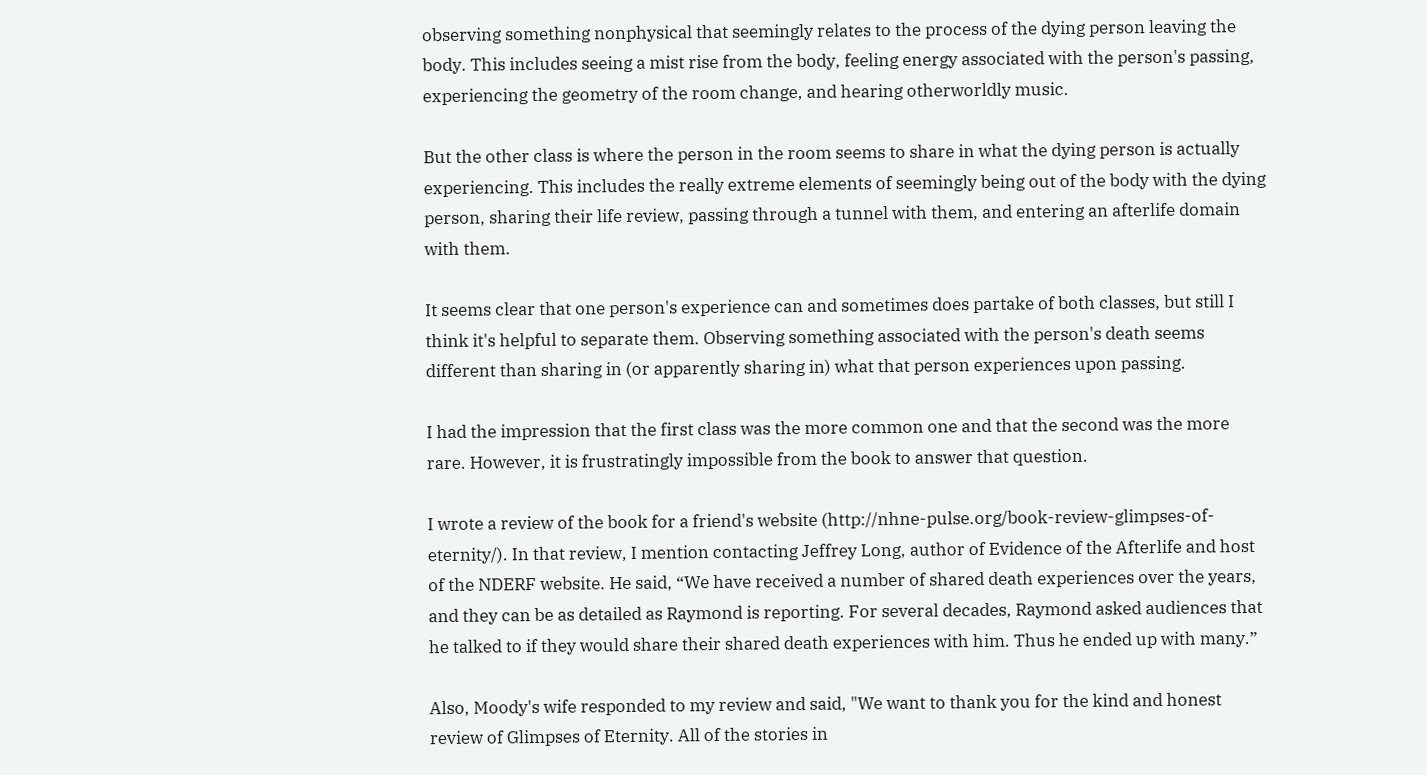observing something nonphysical that seemingly relates to the process of the dying person leaving the body. This includes seeing a mist rise from the body, feeling energy associated with the person's passing, experiencing the geometry of the room change, and hearing otherworldly music.

But the other class is where the person in the room seems to share in what the dying person is actually experiencing. This includes the really extreme elements of seemingly being out of the body with the dying person, sharing their life review, passing through a tunnel with them, and entering an afterlife domain with them.

It seems clear that one person's experience can and sometimes does partake of both classes, but still I think it's helpful to separate them. Observing something associated with the person's death seems different than sharing in (or apparently sharing in) what that person experiences upon passing.

I had the impression that the first class was the more common one and that the second was the more rare. However, it is frustratingly impossible from the book to answer that question.

I wrote a review of the book for a friend's website (http://nhne-pulse.org/book-review-glimpses-of-eternity/). In that review, I mention contacting Jeffrey Long, author of Evidence of the Afterlife and host of the NDERF website. He said, “We have received a number of shared death experiences over the years, and they can be as detailed as Raymond is reporting. For several decades, Raymond asked audiences that he talked to if they would share their shared death experiences with him. Thus he ended up with many.”

Also, Moody's wife responded to my review and said, "We want to thank you for the kind and honest review of Glimpses of Eternity. All of the stories in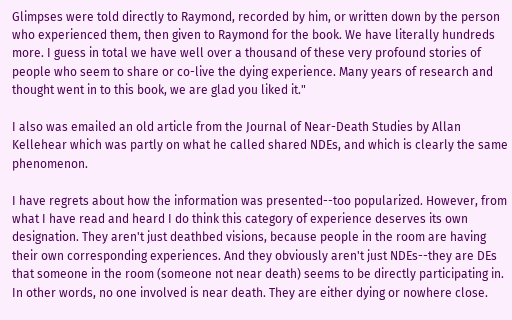Glimpses were told directly to Raymond, recorded by him, or written down by the person who experienced them, then given to Raymond for the book. We have literally hundreds more. I guess in total we have well over a thousand of these very profound stories of people who seem to share or co-live the dying experience. Many years of research and thought went in to this book, we are glad you liked it."

I also was emailed an old article from the Journal of Near-Death Studies by Allan Kellehear which was partly on what he called shared NDEs, and which is clearly the same phenomenon.

I have regrets about how the information was presented--too popularized. However, from what I have read and heard I do think this category of experience deserves its own designation. They aren't just deathbed visions, because people in the room are having their own corresponding experiences. And they obviously aren't just NDEs--they are DEs that someone in the room (someone not near death) seems to be directly participating in. In other words, no one involved is near death. They are either dying or nowhere close.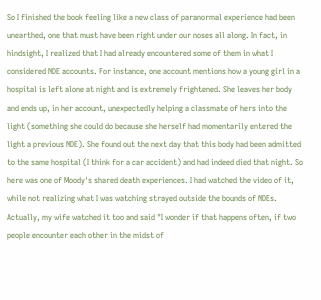So I finished the book feeling like a new class of paranormal experience had been unearthed, one that must have been right under our noses all along. In fact, in hindsight, I realized that I had already encountered some of them in what I considered NDE accounts. For instance, one account mentions how a young girl in a hospital is left alone at night and is extremely frightened. She leaves her body and ends up, in her account, unexpectedly helping a classmate of hers into the light (something she could do because she herself had momentarily entered the light a previous NDE). She found out the next day that this body had been admitted to the same hospital (I think for a car accident) and had indeed died that night. So here was one of Moody's shared death experiences. I had watched the video of it, while not realizing what I was watching strayed outside the bounds of NDEs. Actually, my wife watched it too and said "I wonder if that happens often, if two people encounter each other in the midst of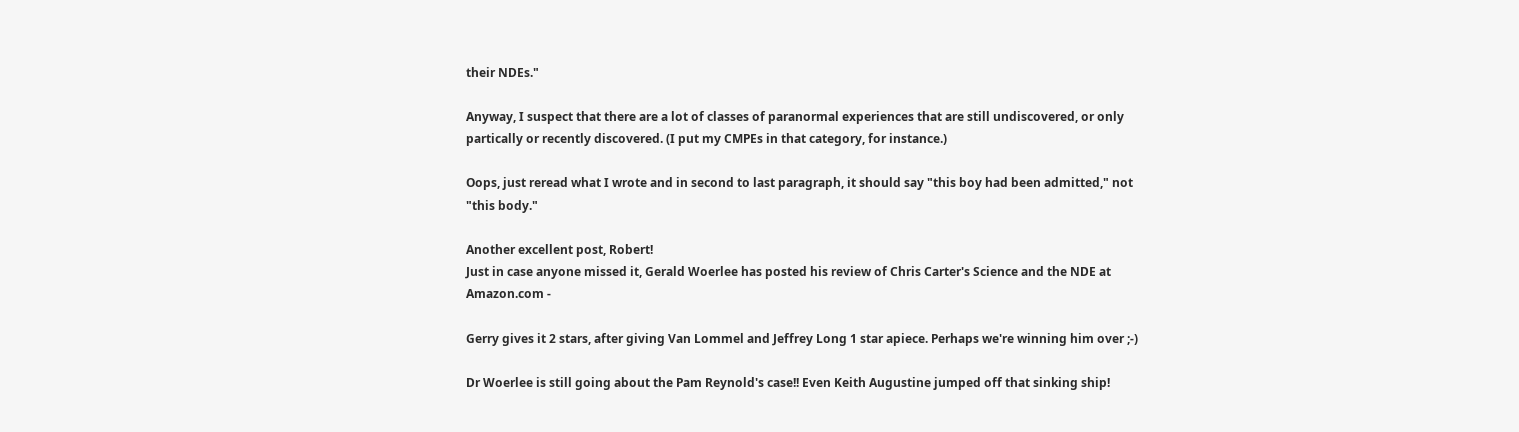their NDEs."

Anyway, I suspect that there are a lot of classes of paranormal experiences that are still undiscovered, or only partically or recently discovered. (I put my CMPEs in that category, for instance.)

Oops, just reread what I wrote and in second to last paragraph, it should say "this boy had been admitted," not "this body."

Another excellent post, Robert!
Just in case anyone missed it, Gerald Woerlee has posted his review of Chris Carter's Science and the NDE at Amazon.com -

Gerry gives it 2 stars, after giving Van Lommel and Jeffrey Long 1 star apiece. Perhaps we're winning him over ;-)

Dr Woerlee is still going about the Pam Reynold's case!! Even Keith Augustine jumped off that sinking ship!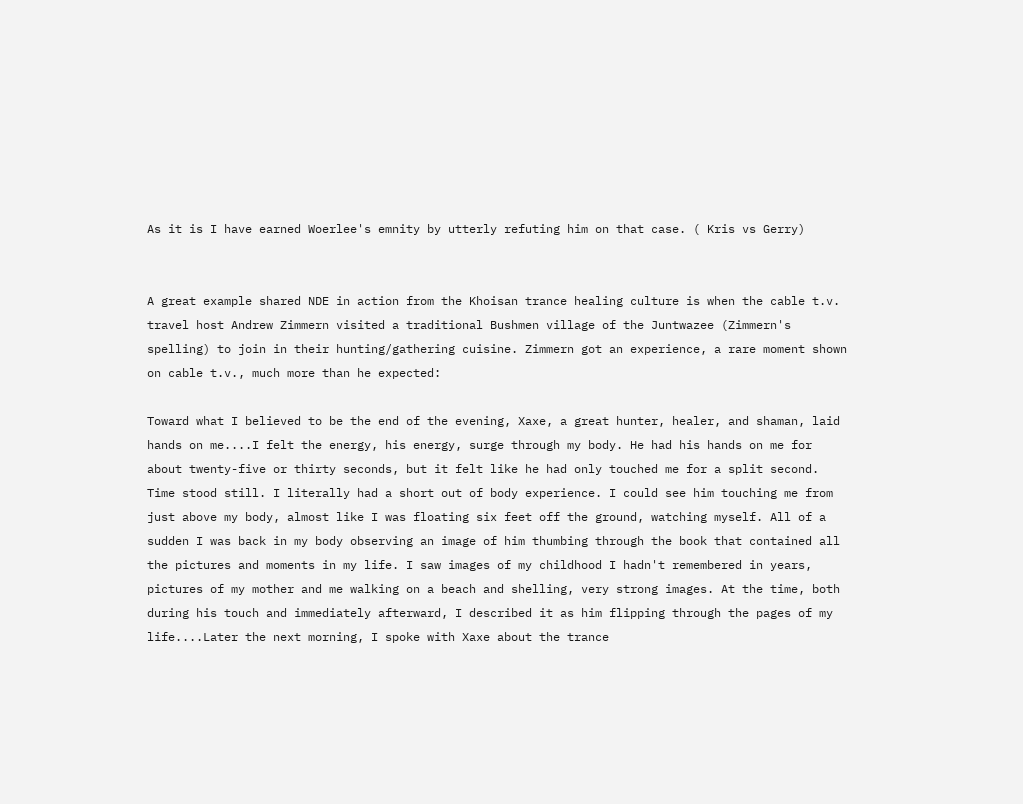As it is I have earned Woerlee's emnity by utterly refuting him on that case. ( Kris vs Gerry)


A great example shared NDE in action from the Khoisan trance healing culture is when the cable t.v. travel host Andrew Zimmern visited a traditional Bushmen village of the Juntwazee (Zimmern's spelling) to join in their hunting/gathering cuisine. Zimmern got an experience, a rare moment shown on cable t.v., much more than he expected:

Toward what I believed to be the end of the evening, Xaxe, a great hunter, healer, and shaman, laid hands on me....I felt the energy, his energy, surge through my body. He had his hands on me for about twenty-five or thirty seconds, but it felt like he had only touched me for a split second. Time stood still. I literally had a short out of body experience. I could see him touching me from just above my body, almost like I was floating six feet off the ground, watching myself. All of a sudden I was back in my body observing an image of him thumbing through the book that contained all the pictures and moments in my life. I saw images of my childhood I hadn't remembered in years, pictures of my mother and me walking on a beach and shelling, very strong images. At the time, both during his touch and immediately afterward, I described it as him flipping through the pages of my life....Later the next morning, I spoke with Xaxe about the trance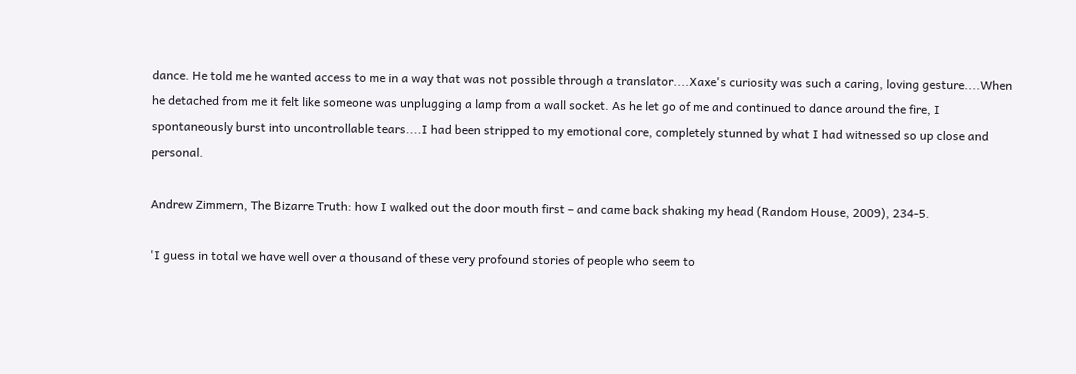dance. He told me he wanted access to me in a way that was not possible through a translator....Xaxe's curiosity was such a caring, loving gesture....When he detached from me it felt like someone was unplugging a lamp from a wall socket. As he let go of me and continued to dance around the fire, I spontaneously burst into uncontrollable tears....I had been stripped to my emotional core, completely stunned by what I had witnessed so up close and personal.

Andrew Zimmern, The Bizarre Truth: how I walked out the door mouth first – and came back shaking my head (Random House, 2009), 234-5.

'I guess in total we have well over a thousand of these very profound stories of people who seem to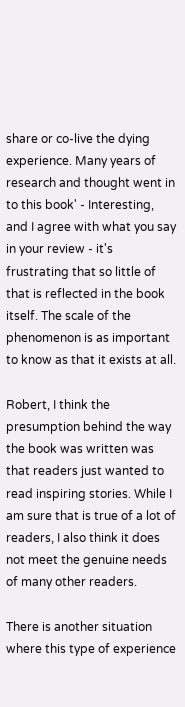share or co-live the dying experience. Many years of research and thought went in to this book' - Interesting, and I agree with what you say in your review - it's frustrating that so little of that is reflected in the book itself. The scale of the phenomenon is as important to know as that it exists at all.

Robert, I think the presumption behind the way the book was written was that readers just wanted to read inspiring stories. While I am sure that is true of a lot of readers, I also think it does not meet the genuine needs of many other readers.

There is another situation where this type of experience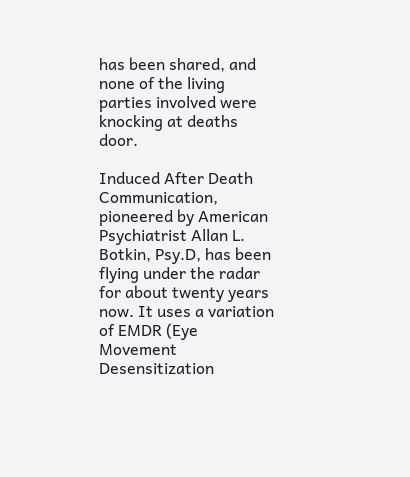has been shared, and none of the living parties involved were knocking at deaths door.

Induced After Death Communication, pioneered by American Psychiatrist Allan L. Botkin, Psy.D, has been flying under the radar for about twenty years now. It uses a variation of EMDR (Eye Movement Desensitization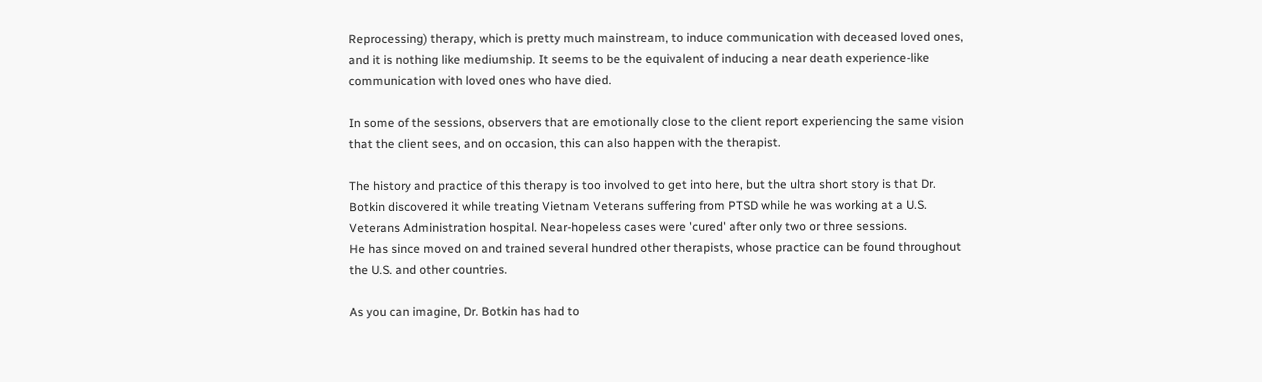Reprocessing) therapy, which is pretty much mainstream, to induce communication with deceased loved ones, and it is nothing like mediumship. It seems to be the equivalent of inducing a near death experience-like communication with loved ones who have died.

In some of the sessions, observers that are emotionally close to the client report experiencing the same vision that the client sees, and on occasion, this can also happen with the therapist.

The history and practice of this therapy is too involved to get into here, but the ultra short story is that Dr. Botkin discovered it while treating Vietnam Veterans suffering from PTSD while he was working at a U.S. Veterans Administration hospital. Near-hopeless cases were 'cured' after only two or three sessions.
He has since moved on and trained several hundred other therapists, whose practice can be found throughout the U.S. and other countries.

As you can imagine, Dr. Botkin has had to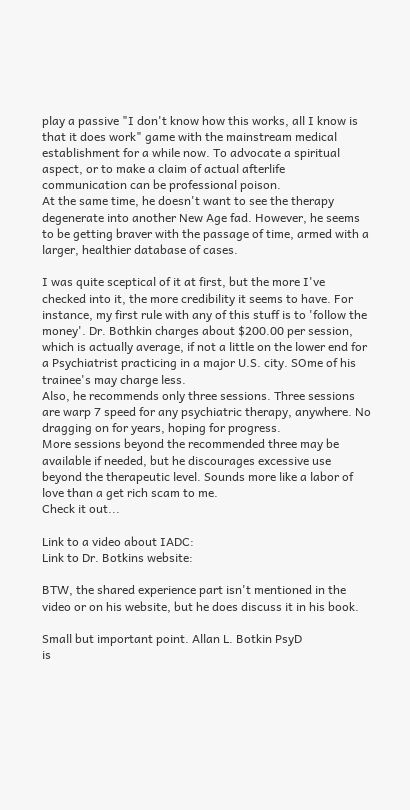play a passive "I don't know how this works, all I know is that it does work" game with the mainstream medical establishment for a while now. To advocate a spiritual aspect, or to make a claim of actual afterlife communication can be professional poison.
At the same time, he doesn't want to see the therapy degenerate into another New Age fad. However, he seems to be getting braver with the passage of time, armed with a larger, healthier database of cases.

I was quite sceptical of it at first, but the more I've checked into it, the more credibility it seems to have. For instance, my first rule with any of this stuff is to 'follow the money'. Dr. Bothkin charges about $200.00 per session, which is actually average, if not a little on the lower end for a Psychiatrist practicing in a major U.S. city. SOme of his trainee's may charge less.
Also, he recommends only three sessions. Three sessions are warp 7 speed for any psychiatric therapy, anywhere. No dragging on for years, hoping for progress.
More sessions beyond the recommended three may be available if needed, but he discourages excessive use beyond the therapeutic level. Sounds more like a labor of love than a get rich scam to me.
Check it out...

Link to a video about IADC:
Link to Dr. Botkins website:

BTW, the shared experience part isn't mentioned in the video or on his website, but he does discuss it in his book.

Small but important point. Allan L. Botkin PsyD
is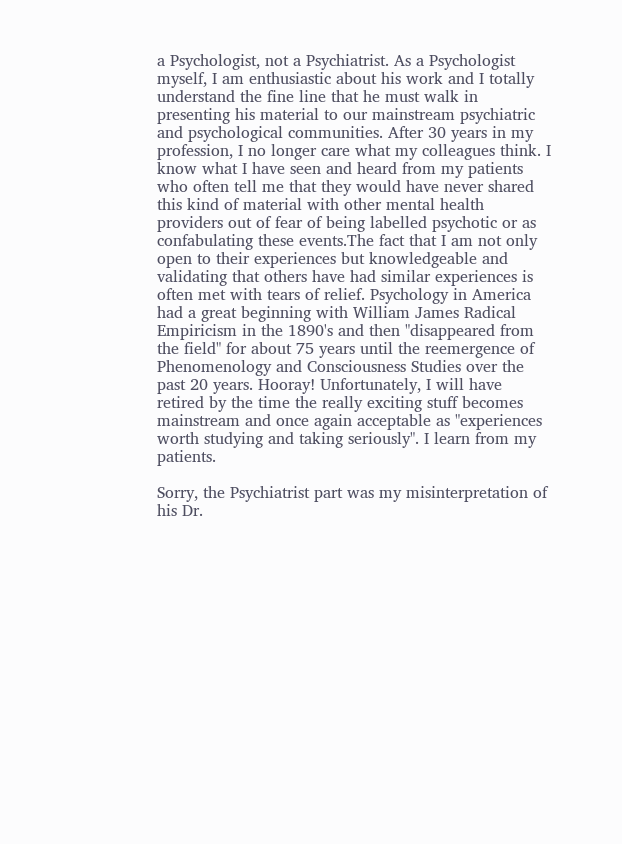a Psychologist, not a Psychiatrist. As a Psychologist myself, I am enthusiastic about his work and I totally understand the fine line that he must walk in presenting his material to our mainstream psychiatric and psychological communities. After 30 years in my profession, I no longer care what my colleagues think. I know what I have seen and heard from my patients who often tell me that they would have never shared this kind of material with other mental health providers out of fear of being labelled psychotic or as confabulating these events.The fact that I am not only open to their experiences but knowledgeable and validating that others have had similar experiences is often met with tears of relief. Psychology in America had a great beginning with William James Radical Empiricism in the 1890's and then "disappeared from the field" for about 75 years until the reemergence of Phenomenology and Consciousness Studies over the past 20 years. Hooray! Unfortunately, I will have retired by the time the really exciting stuff becomes mainstream and once again acceptable as "experiences worth studying and taking seriously". I learn from my patients.

Sorry, the Psychiatrist part was my misinterpretation of his Dr.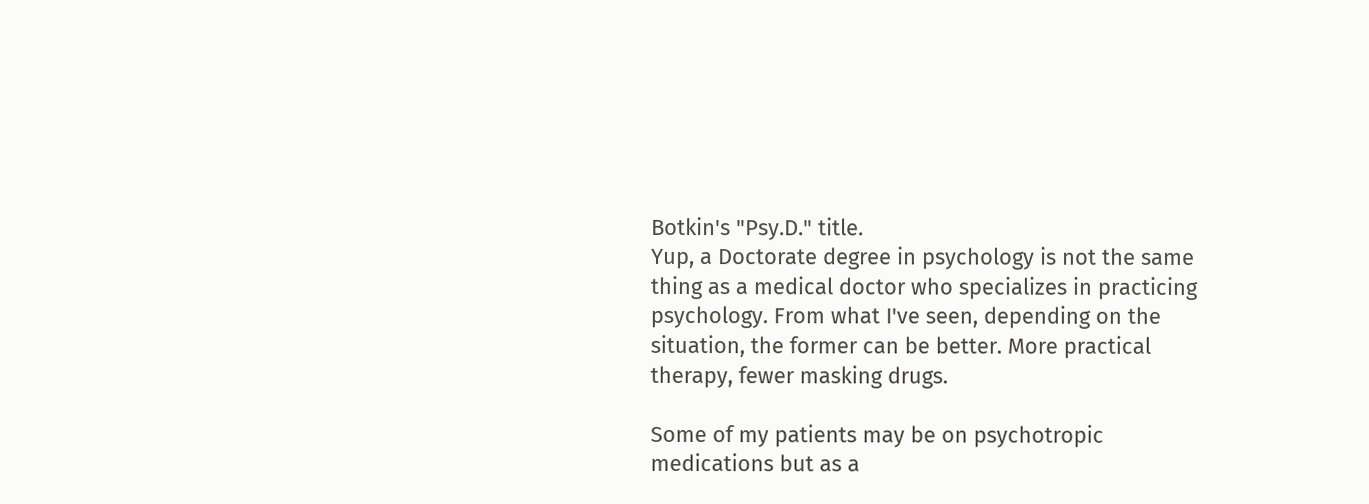Botkin's "Psy.D." title.
Yup, a Doctorate degree in psychology is not the same thing as a medical doctor who specializes in practicing psychology. From what I've seen, depending on the situation, the former can be better. More practical therapy, fewer masking drugs.

Some of my patients may be on psychotropic medications but as a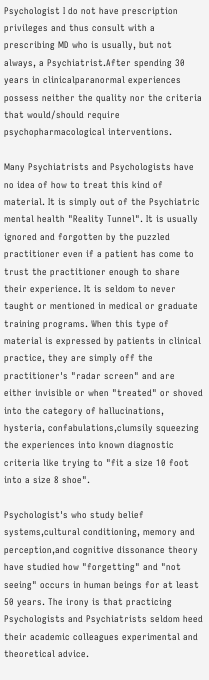Psychologist I do not have prescription privileges and thus consult with a prescribing MD who is usually, but not always, a Psychiatrist.After spending 30 years in clinicalparanormal experiences possess neither the quality nor the criteria that would/should require psychopharmacological interventions.

Many Psychiatrists and Psychologists have no idea of how to treat this kind of material. It is simply out of the Psychiatric mental health "Reality Tunnel". It is usually ignored and forgotten by the puzzled practitioner even if a patient has come to trust the practitioner enough to share their experience. It is seldom to never taught or mentioned in medical or graduate training programs. When this type of material is expressed by patients in clinical practice, they are simply off the practitioner's "radar screen" and are either invisible or when "treated" or shoved into the category of hallucinations, hysteria, confabulations,clumsily squeezing the experiences into known diagnostic criteria like trying to "fit a size 10 foot into a size 8 shoe".

Psychologist's who study belief systems,cultural conditioning, memory and perception,and cognitive dissonance theory have studied how "forgetting" and "not seeing" occurs in human beings for at least 50 years. The irony is that practicing Psychologists and Psychiatrists seldom heed their academic colleagues experimental and theoretical advice.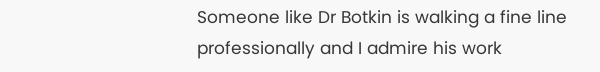Someone like Dr Botkin is walking a fine line professionally and I admire his work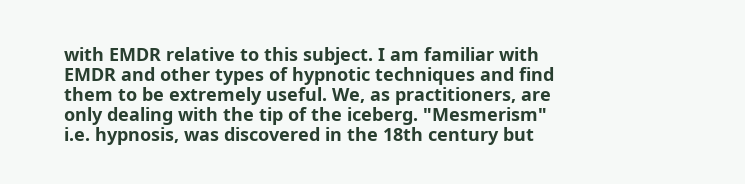with EMDR relative to this subject. I am familiar with EMDR and other types of hypnotic techniques and find them to be extremely useful. We, as practitioners, are only dealing with the tip of the iceberg. "Mesmerism" i.e. hypnosis, was discovered in the 18th century but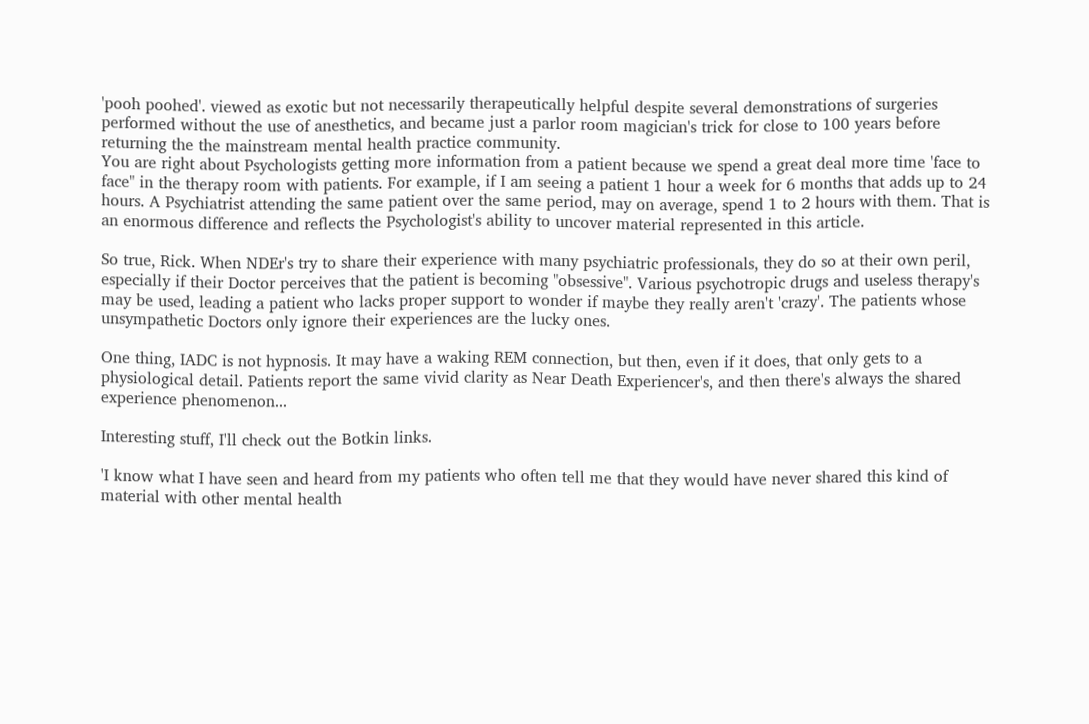'pooh poohed'. viewed as exotic but not necessarily therapeutically helpful despite several demonstrations of surgeries performed without the use of anesthetics, and became just a parlor room magician's trick for close to 100 years before returning the the mainstream mental health practice community.
You are right about Psychologists getting more information from a patient because we spend a great deal more time 'face to face" in the therapy room with patients. For example, if I am seeing a patient 1 hour a week for 6 months that adds up to 24 hours. A Psychiatrist attending the same patient over the same period, may on average, spend 1 to 2 hours with them. That is an enormous difference and reflects the Psychologist's ability to uncover material represented in this article.

So true, Rick. When NDEr's try to share their experience with many psychiatric professionals, they do so at their own peril, especially if their Doctor perceives that the patient is becoming "obsessive". Various psychotropic drugs and useless therapy's may be used, leading a patient who lacks proper support to wonder if maybe they really aren't 'crazy'. The patients whose unsympathetic Doctors only ignore their experiences are the lucky ones.

One thing, IADC is not hypnosis. It may have a waking REM connection, but then, even if it does, that only gets to a physiological detail. Patients report the same vivid clarity as Near Death Experiencer's, and then there's always the shared experience phenomenon...

Interesting stuff, I'll check out the Botkin links.

'I know what I have seen and heard from my patients who often tell me that they would have never shared this kind of material with other mental health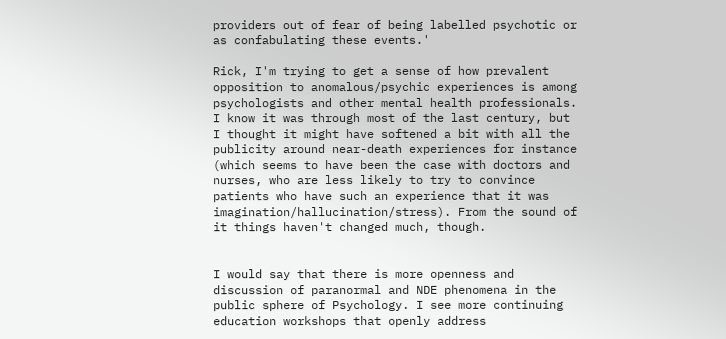providers out of fear of being labelled psychotic or as confabulating these events.'

Rick, I'm trying to get a sense of how prevalent opposition to anomalous/psychic experiences is among psychologists and other mental health professionals. I know it was through most of the last century, but I thought it might have softened a bit with all the publicity around near-death experiences for instance (which seems to have been the case with doctors and nurses, who are less likely to try to convince patients who have such an experience that it was imagination/hallucination/stress). From the sound of it things haven't changed much, though.


I would say that there is more openness and discussion of paranormal and NDE phenomena in the public sphere of Psychology. I see more continuing education workshops that openly address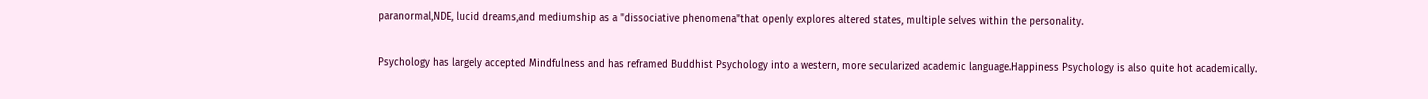paranormal,NDE, lucid dreams,and mediumship as a "dissociative phenomena"that openly explores altered states, multiple selves within the personality.

Psychology has largely accepted Mindfulness and has reframed Buddhist Psychology into a western, more secularized academic language.Happiness Psychology is also quite hot academically.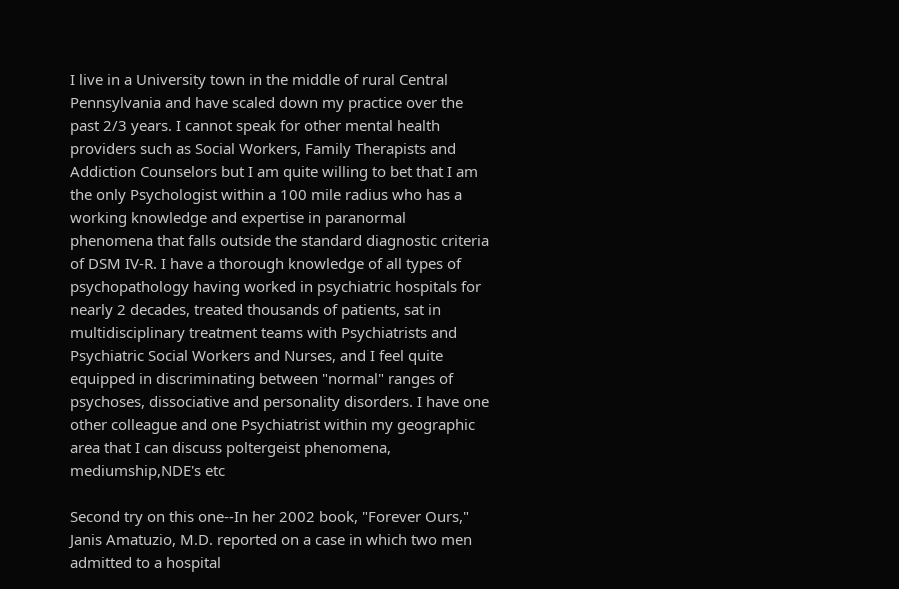I live in a University town in the middle of rural Central Pennsylvania and have scaled down my practice over the past 2/3 years. I cannot speak for other mental health providers such as Social Workers, Family Therapists and Addiction Counselors but I am quite willing to bet that I am the only Psychologist within a 100 mile radius who has a working knowledge and expertise in paranormal phenomena that falls outside the standard diagnostic criteria of DSM IV-R. I have a thorough knowledge of all types of psychopathology having worked in psychiatric hospitals for nearly 2 decades, treated thousands of patients, sat in multidisciplinary treatment teams with Psychiatrists and Psychiatric Social Workers and Nurses, and I feel quite equipped in discriminating between "normal" ranges of psychoses, dissociative and personality disorders. I have one other colleague and one Psychiatrist within my geographic area that I can discuss poltergeist phenomena, mediumship,NDE's etc

Second try on this one--In her 2002 book, "Forever Ours," Janis Amatuzio, M.D. reported on a case in which two men admitted to a hospital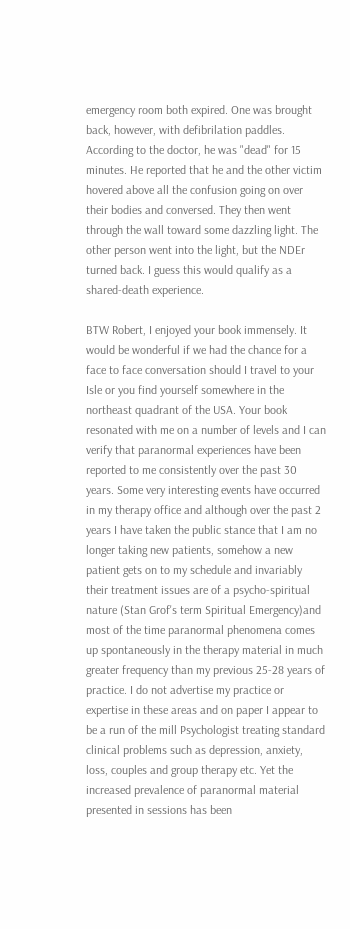emergency room both expired. One was brought back, however, with defibrilation paddles. According to the doctor, he was "dead" for 15 minutes. He reported that he and the other victim hovered above all the confusion going on over their bodies and conversed. They then went through the wall toward some dazzling light. The other person went into the light, but the NDEr turned back. I guess this would qualify as a shared-death experience.

BTW Robert, I enjoyed your book immensely. It would be wonderful if we had the chance for a face to face conversation should I travel to your Isle or you find yourself somewhere in the northeast quadrant of the USA. Your book resonated with me on a number of levels and I can verify that paranormal experiences have been reported to me consistently over the past 30 years. Some very interesting events have occurred in my therapy office and although over the past 2 years I have taken the public stance that I am no longer taking new patients, somehow a new patient gets on to my schedule and invariably their treatment issues are of a psycho-spiritual nature (Stan Grof's term Spiritual Emergency)and most of the time paranormal phenomena comes up spontaneously in the therapy material in much greater frequency than my previous 25-28 years of practice. I do not advertise my practice or expertise in these areas and on paper I appear to be a run of the mill Psychologist treating standard clinical problems such as depression, anxiety, loss, couples and group therapy etc. Yet the increased prevalence of paranormal material presented in sessions has been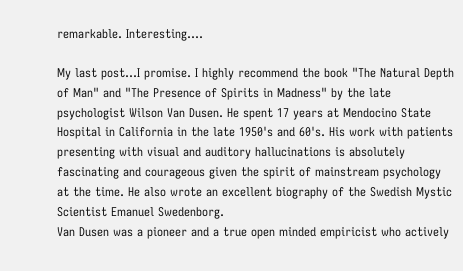remarkable. Interesting....

My last post...I promise. I highly recommend the book "The Natural Depth of Man" and "The Presence of Spirits in Madness" by the late psychologist Wilson Van Dusen. He spent 17 years at Mendocino State Hospital in California in the late 1950's and 60's. His work with patients presenting with visual and auditory hallucinations is absolutely fascinating and courageous given the spirit of mainstream psychology at the time. He also wrote an excellent biography of the Swedish Mystic Scientist Emanuel Swedenborg.
Van Dusen was a pioneer and a true open minded empiricist who actively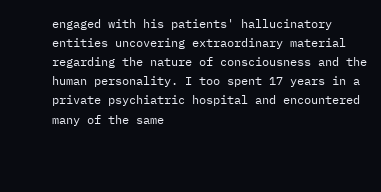engaged with his patients' hallucinatory entities uncovering extraordinary material regarding the nature of consciousness and the human personality. I too spent 17 years in a private psychiatric hospital and encountered many of the same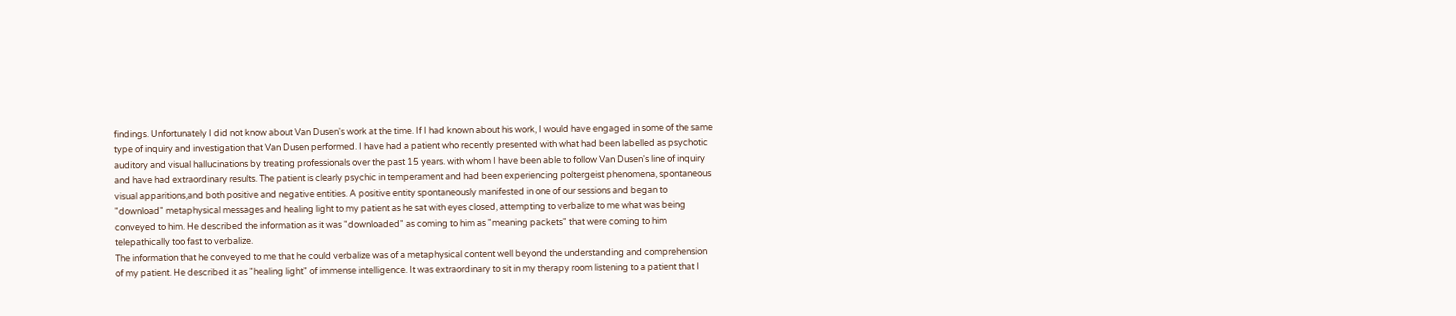findings. Unfortunately I did not know about Van Dusen's work at the time. If I had known about his work, I would have engaged in some of the same type of inquiry and investigation that Van Dusen performed. I have had a patient who recently presented with what had been labelled as psychotic auditory and visual hallucinations by treating professionals over the past 15 years. with whom I have been able to follow Van Dusen's line of inquiry and have had extraordinary results. The patient is clearly psychic in temperament and had been experiencing poltergeist phenomena, spontaneous visual apparitions,and both positive and negative entities. A positive entity spontaneously manifested in one of our sessions and began to "download" metaphysical messages and healing light to my patient as he sat with eyes closed, attempting to verbalize to me what was being conveyed to him. He described the information as it was "downloaded" as coming to him as "meaning packets" that were coming to him telepathically too fast to verbalize.
The information that he conveyed to me that he could verbalize was of a metaphysical content well beyond the understanding and comprehension of my patient. He described it as "healing light" of immense intelligence. It was extraordinary to sit in my therapy room listening to a patient that I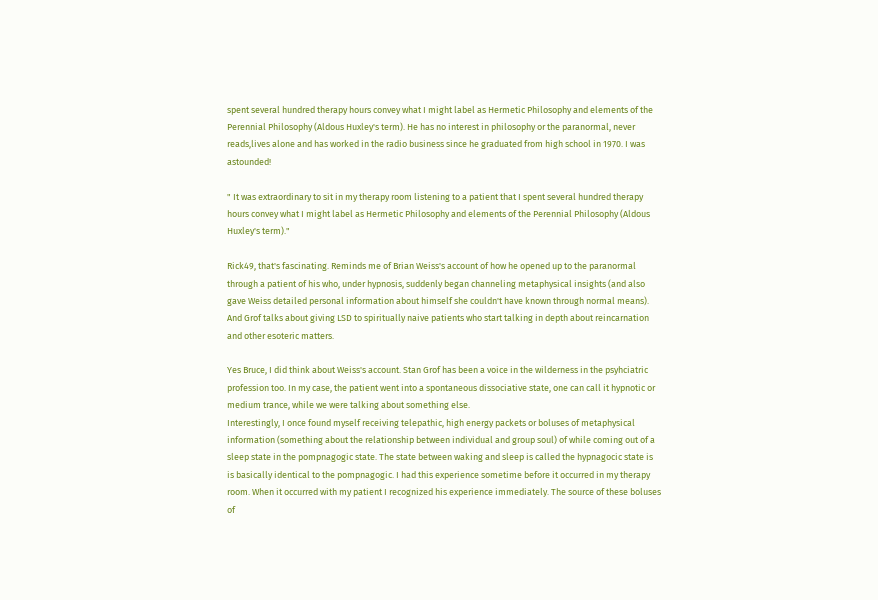spent several hundred therapy hours convey what I might label as Hermetic Philosophy and elements of the Perennial Philosophy (Aldous Huxley's term). He has no interest in philosophy or the paranormal, never reads,lives alone and has worked in the radio business since he graduated from high school in 1970. I was astounded!

" It was extraordinary to sit in my therapy room listening to a patient that I spent several hundred therapy hours convey what I might label as Hermetic Philosophy and elements of the Perennial Philosophy (Aldous Huxley's term)."

Rick49, that's fascinating. Reminds me of Brian Weiss's account of how he opened up to the paranormal through a patient of his who, under hypnosis, suddenly began channeling metaphysical insights (and also gave Weiss detailed personal information about himself she couldn't have known through normal means). And Grof talks about giving LSD to spiritually naive patients who start talking in depth about reincarnation and other esoteric matters.

Yes Bruce, I did think about Weiss's account. Stan Grof has been a voice in the wilderness in the psyhciatric profession too. In my case, the patient went into a spontaneous dissociative state, one can call it hypnotic or medium trance, while we were talking about something else.
Interestingly, I once found myself receiving telepathic, high energy packets or boluses of metaphysical information (something about the relationship between individual and group soul) of while coming out of a sleep state in the pompnagogic state. The state between waking and sleep is called the hypnagocic state is is basically identical to the pompnagogic. I had this experience sometime before it occurred in my therapy room. When it occurred with my patient I recognized his experience immediately. The source of these boluses of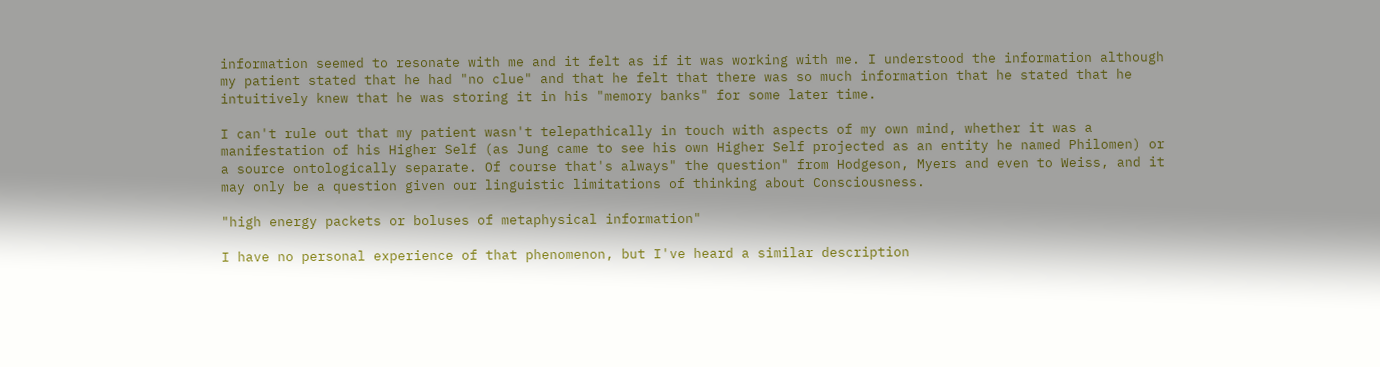information seemed to resonate with me and it felt as if it was working with me. I understood the information although my patient stated that he had "no clue" and that he felt that there was so much information that he stated that he intuitively knew that he was storing it in his "memory banks" for some later time.

I can't rule out that my patient wasn't telepathically in touch with aspects of my own mind, whether it was a manifestation of his Higher Self (as Jung came to see his own Higher Self projected as an entity he named Philomen) or a source ontologically separate. Of course that's always" the question" from Hodgeson, Myers and even to Weiss, and it may only be a question given our linguistic limitations of thinking about Consciousness.

"high energy packets or boluses of metaphysical information"

I have no personal experience of that phenomenon, but I've heard a similar description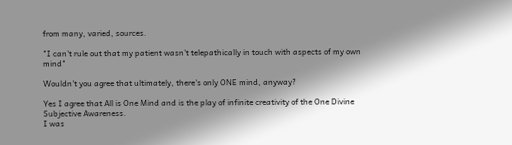from many, varied, sources.

"I can't rule out that my patient wasn't telepathically in touch with aspects of my own mind"

Wouldn't you agree that ultimately, there's only ONE mind, anyway?

Yes I agree that All is One Mind and is the play of infinite creativity of the One Divine Subjective Awareness.
I was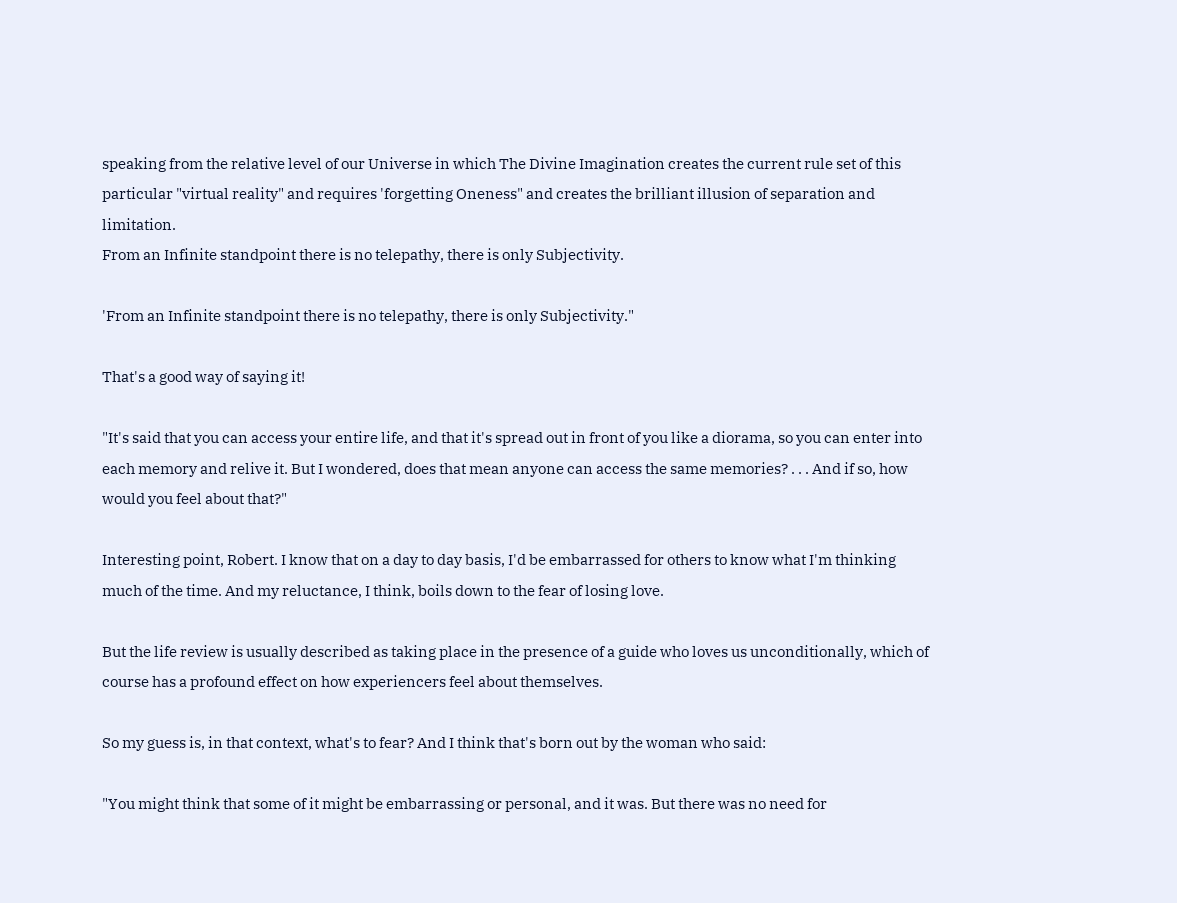speaking from the relative level of our Universe in which The Divine Imagination creates the current rule set of this particular "virtual reality" and requires 'forgetting Oneness" and creates the brilliant illusion of separation and limitation.
From an Infinite standpoint there is no telepathy, there is only Subjectivity.

'From an Infinite standpoint there is no telepathy, there is only Subjectivity."

That's a good way of saying it!

"It's said that you can access your entire life, and that it's spread out in front of you like a diorama, so you can enter into each memory and relive it. But I wondered, does that mean anyone can access the same memories? . . . And if so, how would you feel about that?"

Interesting point, Robert. I know that on a day to day basis, I'd be embarrassed for others to know what I'm thinking much of the time. And my reluctance, I think, boils down to the fear of losing love.

But the life review is usually described as taking place in the presence of a guide who loves us unconditionally, which of course has a profound effect on how experiencers feel about themselves.

So my guess is, in that context, what's to fear? And I think that's born out by the woman who said:

"You might think that some of it might be embarrassing or personal, and it was. But there was no need for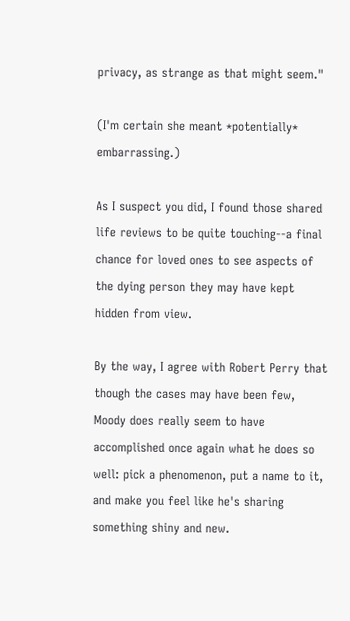privacy, as strange as that might seem."

(I'm certain she meant *potentially* embarrassing.)

As I suspect you did, I found those shared life reviews to be quite touching--a final chance for loved ones to see aspects of the dying person they may have kept hidden from view.

By the way, I agree with Robert Perry that though the cases may have been few, Moody does really seem to have accomplished once again what he does so well: pick a phenomenon, put a name to it, and make you feel like he's sharing something shiny and new.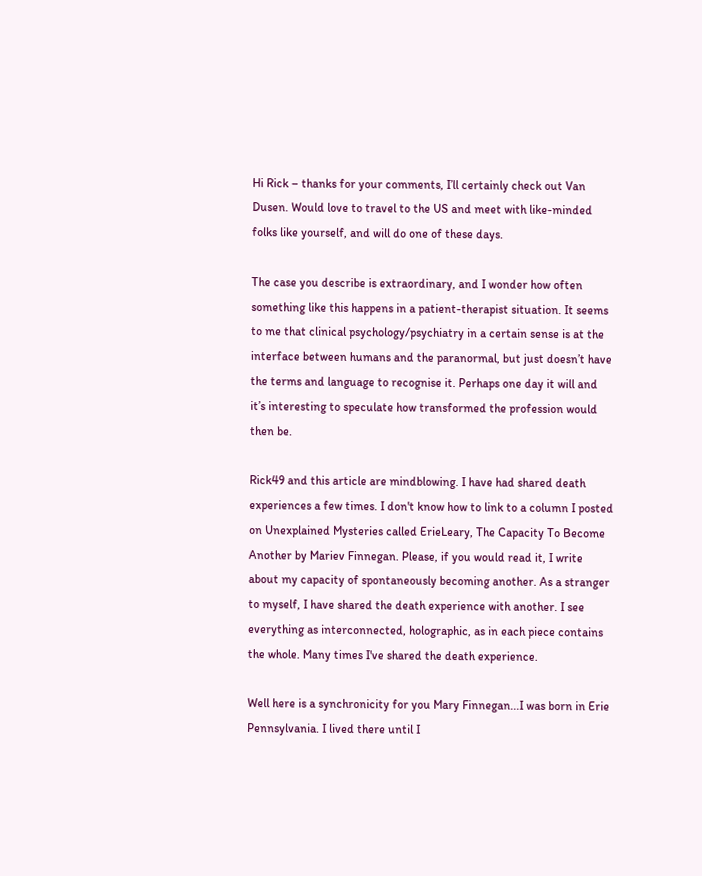Hi Rick – thanks for your comments, I’ll certainly check out Van Dusen. Would love to travel to the US and meet with like-minded folks like yourself, and will do one of these days.

The case you describe is extraordinary, and I wonder how often something like this happens in a patient-therapist situation. It seems to me that clinical psychology/psychiatry in a certain sense is at the interface between humans and the paranormal, but just doesn’t have the terms and language to recognise it. Perhaps one day it will and it’s interesting to speculate how transformed the profession would then be.

Rick49 and this article are mindblowing. I have had shared death experiences a few times. I don't know how to link to a column I posted on Unexplained Mysteries called ErieLeary, The Capacity To Become Another by Mariev Finnegan. Please, if you would read it, I write about my capacity of spontaneously becoming another. As a stranger to myself, I have shared the death experience with another. I see everything as interconnected, holographic, as in each piece contains the whole. Many times I've shared the death experience.

Well here is a synchronicity for you Mary Finnegan...I was born in Erie Pennsylvania. I lived there until I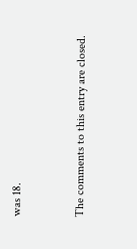was 18.


The comments to this entry are closed.